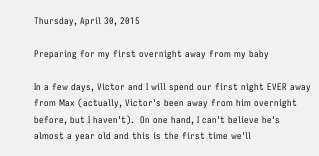Thursday, April 30, 2015

Preparing for my first overnight away from my baby

In a few days, Victor and I will spend our first night EVER away from Max (actually, Victor's been away from him overnight before, but I haven't).  On one hand, I can't believe he's almost a year old and this is the first time we'll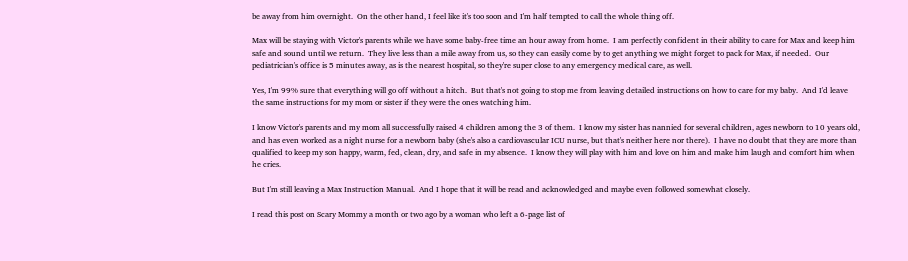be away from him overnight.  On the other hand, I feel like it's too soon and I'm half tempted to call the whole thing off.

Max will be staying with Victor's parents while we have some baby-free time an hour away from home.  I am perfectly confident in their ability to care for Max and keep him safe and sound until we return.  They live less than a mile away from us, so they can easily come by to get anything we might forget to pack for Max, if needed.  Our pediatrician's office is 5 minutes away, as is the nearest hospital, so they're super close to any emergency medical care, as well.

Yes, I'm 99% sure that everything will go off without a hitch.  But that's not going to stop me from leaving detailed instructions on how to care for my baby.  And I'd leave the same instructions for my mom or sister if they were the ones watching him.

I know Victor's parents and my mom all successfully raised 4 children among the 3 of them.  I know my sister has nannied for several children, ages newborn to 10 years old, and has even worked as a night nurse for a newborn baby (she's also a cardiovascular ICU nurse, but that's neither here nor there).  I have no doubt that they are more than qualified to keep my son happy, warm, fed, clean, dry, and safe in my absence.  I know they will play with him and love on him and make him laugh and comfort him when he cries.

But I'm still leaving a Max Instruction Manual.  And I hope that it will be read and acknowledged and maybe even followed somewhat closely.

I read this post on Scary Mommy a month or two ago by a woman who left a 6-page list of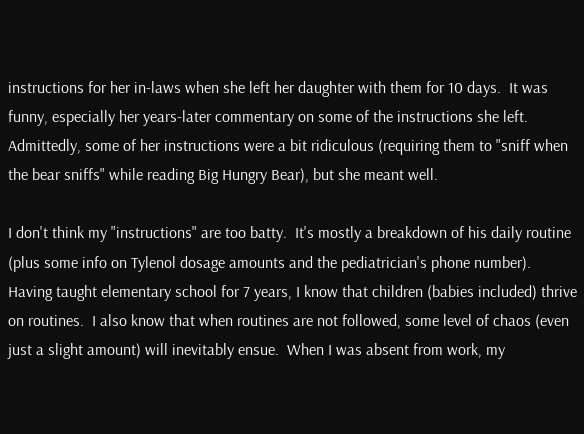instructions for her in-laws when she left her daughter with them for 10 days.  It was funny, especially her years-later commentary on some of the instructions she left.  Admittedly, some of her instructions were a bit ridiculous (requiring them to "sniff when the bear sniffs" while reading Big Hungry Bear), but she meant well.

I don't think my "instructions" are too batty.  It's mostly a breakdown of his daily routine (plus some info on Tylenol dosage amounts and the pediatrician's phone number).  Having taught elementary school for 7 years, I know that children (babies included) thrive on routines.  I also know that when routines are not followed, some level of chaos (even just a slight amount) will inevitably ensue.  When I was absent from work, my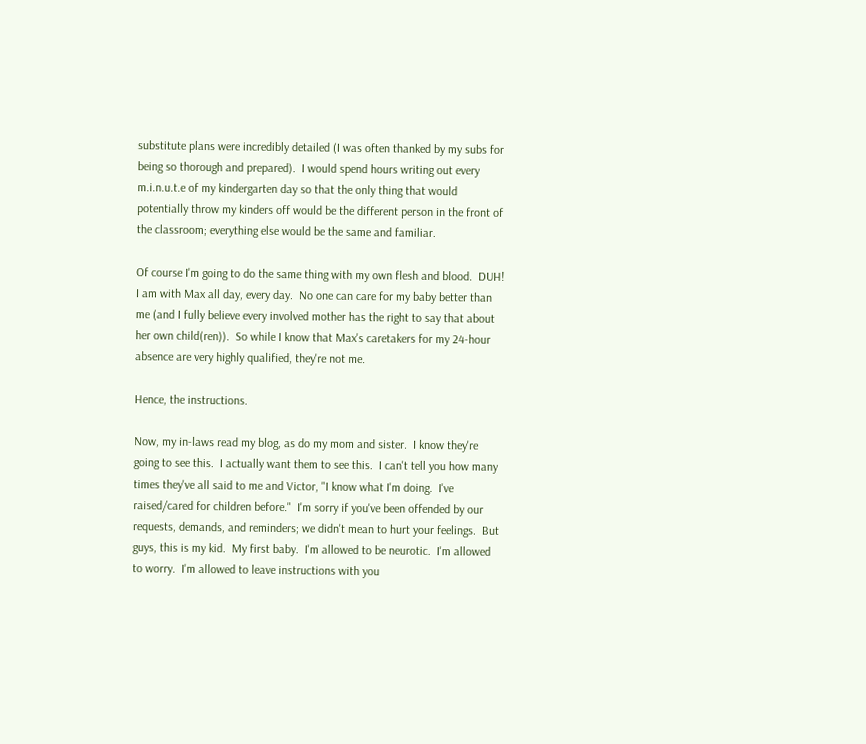substitute plans were incredibly detailed (I was often thanked by my subs for being so thorough and prepared).  I would spend hours writing out every m.i.n.u.t.e of my kindergarten day so that the only thing that would potentially throw my kinders off would be the different person in the front of the classroom; everything else would be the same and familiar.

Of course I'm going to do the same thing with my own flesh and blood.  DUH!  I am with Max all day, every day.  No one can care for my baby better than me (and I fully believe every involved mother has the right to say that about her own child(ren)).  So while I know that Max's caretakers for my 24-hour absence are very highly qualified, they're not me.

Hence, the instructions.

Now, my in-laws read my blog, as do my mom and sister.  I know they're going to see this.  I actually want them to see this.  I can't tell you how many times they've all said to me and Victor, "I know what I'm doing.  I've raised/cared for children before."  I'm sorry if you've been offended by our requests, demands, and reminders; we didn't mean to hurt your feelings.  But guys, this is my kid.  My first baby.  I'm allowed to be neurotic.  I'm allowed to worry.  I'm allowed to leave instructions with you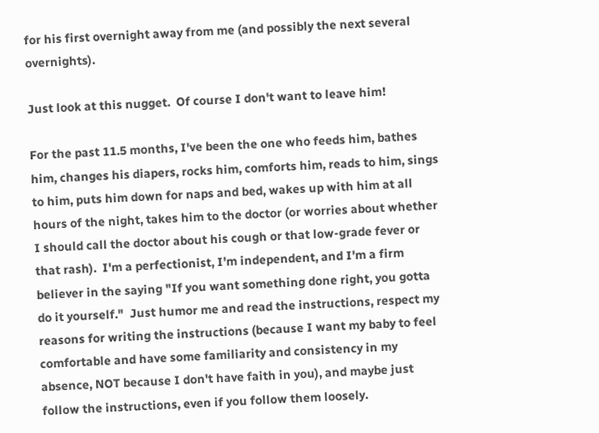for his first overnight away from me (and possibly the next several overnights).

Just look at this nugget.  Of course I don't want to leave him!

For the past 11.5 months, I've been the one who feeds him, bathes him, changes his diapers, rocks him, comforts him, reads to him, sings to him, puts him down for naps and bed, wakes up with him at all hours of the night, takes him to the doctor (or worries about whether I should call the doctor about his cough or that low-grade fever or that rash).  I'm a perfectionist, I'm independent, and I'm a firm believer in the saying "If you want something done right, you gotta do it yourself."  Just humor me and read the instructions, respect my reasons for writing the instructions (because I want my baby to feel comfortable and have some familiarity and consistency in my absence, NOT because I don't have faith in you), and maybe just follow the instructions, even if you follow them loosely.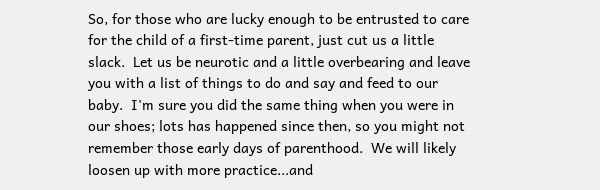So, for those who are lucky enough to be entrusted to care for the child of a first-time parent, just cut us a little slack.  Let us be neurotic and a little overbearing and leave you with a list of things to do and say and feed to our baby.  I'm sure you did the same thing when you were in our shoes; lots has happened since then, so you might not remember those early days of parenthood.  We will likely loosen up with more practice...and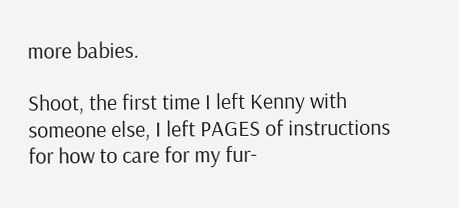more babies.

Shoot, the first time I left Kenny with someone else, I left PAGES of instructions for how to care for my fur-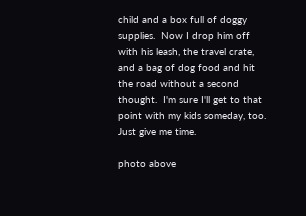child and a box full of doggy supplies.  Now I drop him off with his leash, the travel crate, and a bag of dog food and hit the road without a second thought.  I'm sure I'll get to that point with my kids someday, too.  Just give me time.

photo above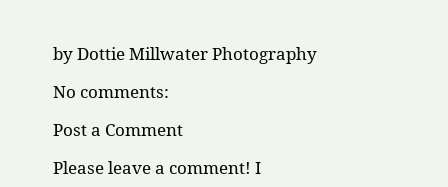by Dottie Millwater Photography

No comments:

Post a Comment

Please leave a comment! I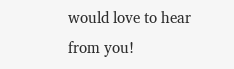would love to hear from you!